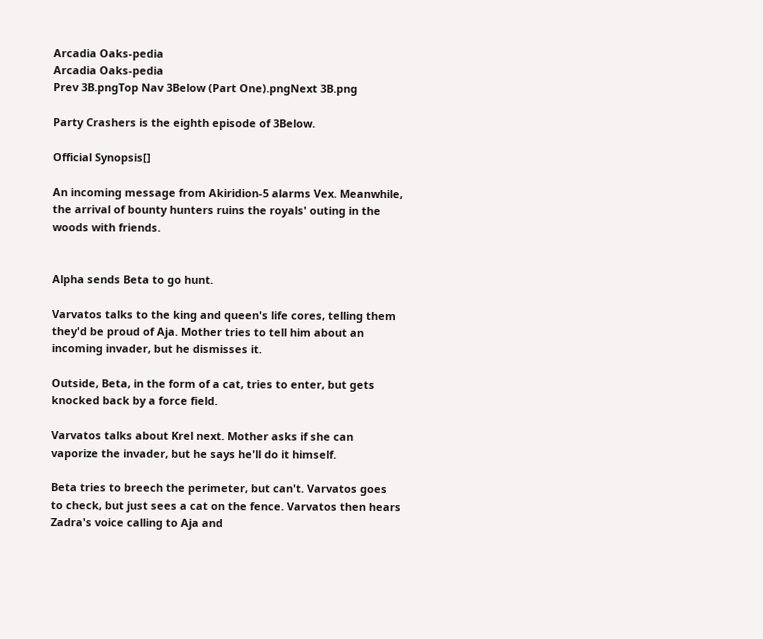Arcadia Oaks-pedia
Arcadia Oaks-pedia
Prev 3B.pngTop Nav 3Below (Part One).pngNext 3B.png

Party Crashers is the eighth episode of 3Below.

Official Synopsis[]

An incoming message from Akiridion-5 alarms Vex. Meanwhile, the arrival of bounty hunters ruins the royals' outing in the woods with friends.


Alpha sends Beta to go hunt.

Varvatos talks to the king and queen's life cores, telling them they'd be proud of Aja. Mother tries to tell him about an incoming invader, but he dismisses it.

Outside, Beta, in the form of a cat, tries to enter, but gets knocked back by a force field.

Varvatos talks about Krel next. Mother asks if she can vaporize the invader, but he says he'll do it himself.

Beta tries to breech the perimeter, but can't. Varvatos goes to check, but just sees a cat on the fence. Varvatos then hears Zadra's voice calling to Aja and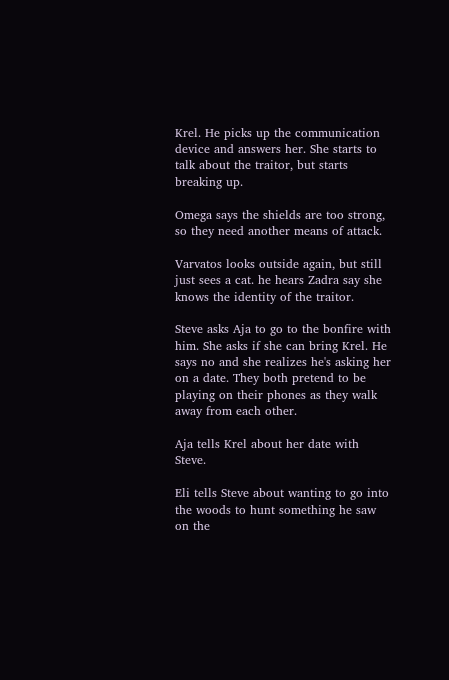Krel. He picks up the communication device and answers her. She starts to talk about the traitor, but starts breaking up.

Omega says the shields are too strong, so they need another means of attack.

Varvatos looks outside again, but still just sees a cat. he hears Zadra say she knows the identity of the traitor.

Steve asks Aja to go to the bonfire with him. She asks if she can bring Krel. He says no and she realizes he's asking her on a date. They both pretend to be playing on their phones as they walk away from each other.

Aja tells Krel about her date with Steve.

Eli tells Steve about wanting to go into the woods to hunt something he saw on the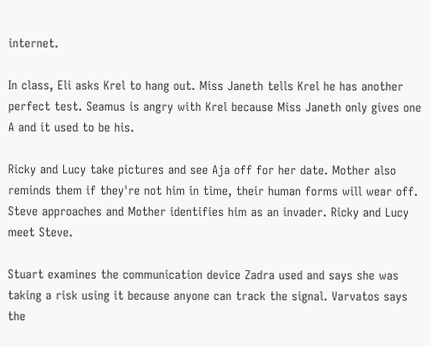internet.

In class, Eli asks Krel to hang out. Miss Janeth tells Krel he has another perfect test. Seamus is angry with Krel because Miss Janeth only gives one A and it used to be his.

Ricky and Lucy take pictures and see Aja off for her date. Mother also reminds them if they're not him in time, their human forms will wear off. Steve approaches and Mother identifies him as an invader. Ricky and Lucy meet Steve.

Stuart examines the communication device Zadra used and says she was taking a risk using it because anyone can track the signal. Varvatos says the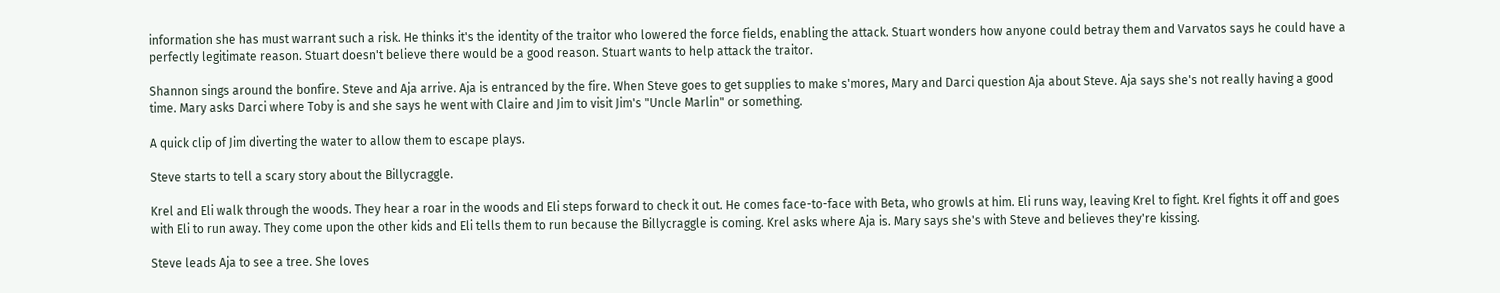information she has must warrant such a risk. He thinks it's the identity of the traitor who lowered the force fields, enabling the attack. Stuart wonders how anyone could betray them and Varvatos says he could have a perfectly legitimate reason. Stuart doesn't believe there would be a good reason. Stuart wants to help attack the traitor.

Shannon sings around the bonfire. Steve and Aja arrive. Aja is entranced by the fire. When Steve goes to get supplies to make s'mores, Mary and Darci question Aja about Steve. Aja says she's not really having a good time. Mary asks Darci where Toby is and she says he went with Claire and Jim to visit Jim's "Uncle Marlin" or something.

A quick clip of Jim diverting the water to allow them to escape plays.

Steve starts to tell a scary story about the Billycraggle.

Krel and Eli walk through the woods. They hear a roar in the woods and Eli steps forward to check it out. He comes face-to-face with Beta, who growls at him. Eli runs way, leaving Krel to fight. Krel fights it off and goes with Eli to run away. They come upon the other kids and Eli tells them to run because the Billycraggle is coming. Krel asks where Aja is. Mary says she's with Steve and believes they're kissing.

Steve leads Aja to see a tree. She loves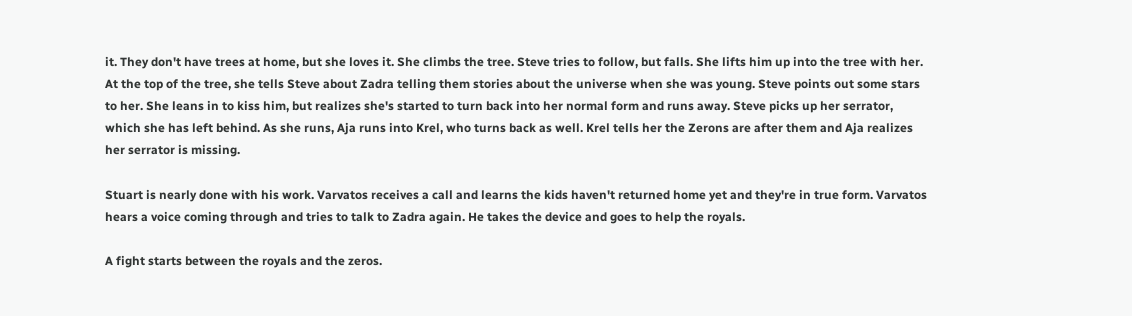it. They don't have trees at home, but she loves it. She climbs the tree. Steve tries to follow, but falls. She lifts him up into the tree with her. At the top of the tree, she tells Steve about Zadra telling them stories about the universe when she was young. Steve points out some stars to her. She leans in to kiss him, but realizes she's started to turn back into her normal form and runs away. Steve picks up her serrator, which she has left behind. As she runs, Aja runs into Krel, who turns back as well. Krel tells her the Zerons are after them and Aja realizes her serrator is missing.

Stuart is nearly done with his work. Varvatos receives a call and learns the kids haven't returned home yet and they're in true form. Varvatos hears a voice coming through and tries to talk to Zadra again. He takes the device and goes to help the royals.

A fight starts between the royals and the zeros.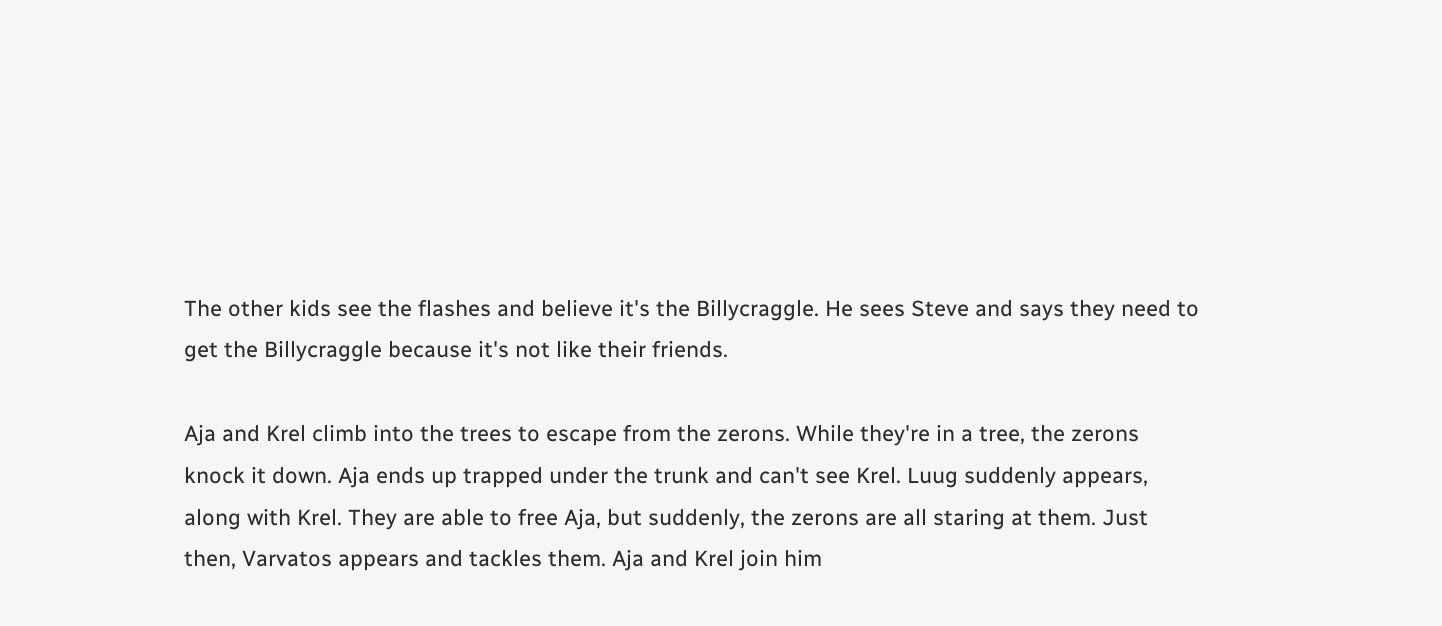The other kids see the flashes and believe it's the Billycraggle. He sees Steve and says they need to get the Billycraggle because it's not like their friends.

Aja and Krel climb into the trees to escape from the zerons. While they're in a tree, the zerons knock it down. Aja ends up trapped under the trunk and can't see Krel. Luug suddenly appears, along with Krel. They are able to free Aja, but suddenly, the zerons are all staring at them. Just then, Varvatos appears and tackles them. Aja and Krel join him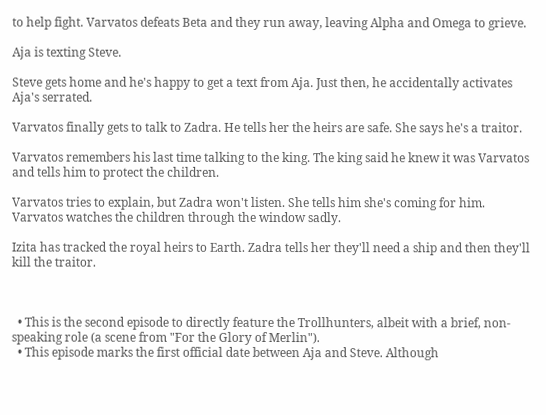to help fight. Varvatos defeats Beta and they run away, leaving Alpha and Omega to grieve.

Aja is texting Steve.

Steve gets home and he's happy to get a text from Aja. Just then, he accidentally activates Aja's serrated.

Varvatos finally gets to talk to Zadra. He tells her the heirs are safe. She says he's a traitor.

Varvatos remembers his last time talking to the king. The king said he knew it was Varvatos and tells him to protect the children.

Varvatos tries to explain, but Zadra won't listen. She tells him she's coming for him. Varvatos watches the children through the window sadly.

Izita has tracked the royal heirs to Earth. Zadra tells her they'll need a ship and then they'll kill the traitor.



  • This is the second episode to directly feature the Trollhunters, albeit with a brief, non-speaking role (a scene from "For the Glory of Merlin").
  • This episode marks the first official date between Aja and Steve. Although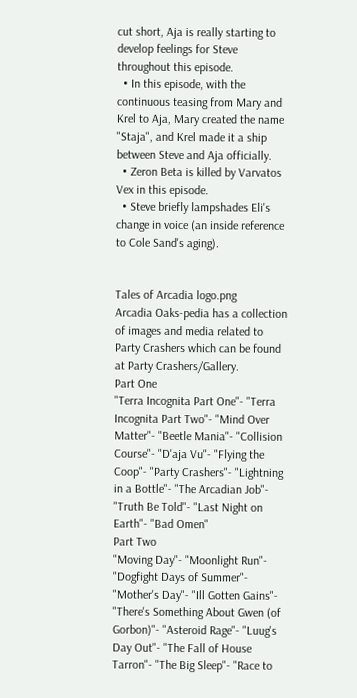cut short, Aja is really starting to develop feelings for Steve throughout this episode.
  • In this episode, with the continuous teasing from Mary and Krel to Aja, Mary created the name "Staja", and Krel made it a ship between Steve and Aja officially.
  • Zeron Beta is killed by Varvatos Vex in this episode.
  • Steve briefly lampshades Eli's change in voice (an inside reference to Cole Sand's aging).


Tales of Arcadia logo.png
Arcadia Oaks-pedia has a collection of images and media related to Party Crashers which can be found at Party Crashers/Gallery.
Part One
"Terra Incognita Part One"- "Terra Incognita Part Two"- "Mind Over Matter"- "Beetle Mania"- "Collision Course"- "D'aja Vu"- "Flying the Coop"- "Party Crashers"- "Lightning in a Bottle"- "The Arcadian Job"- "Truth Be Told"- "Last Night on Earth"- "Bad Omen"
Part Two
"Moving Day"- "Moonlight Run"- "Dogfight Days of Summer"- "Mother's Day"- "Ill Gotten Gains"- "There's Something About Gwen (of Gorbon)"- "Asteroid Rage"- "Luug's Day Out"- "The Fall of House Tarron"- "The Big Sleep"- "Race to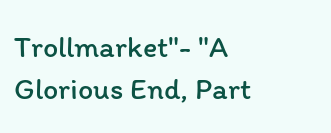Trollmarket"- "A Glorious End, Part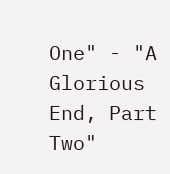One" - "A Glorious End, Part Two"